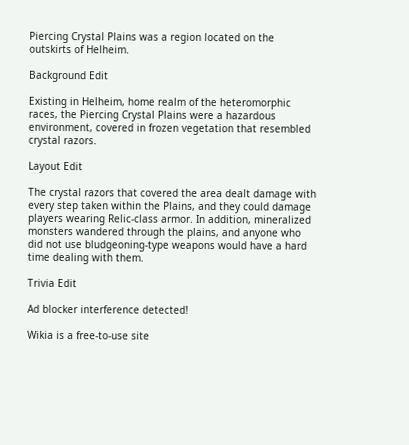Piercing Crystal Plains was a region located on the outskirts of Helheim.

Background Edit

Existing in Helheim, home realm of the heteromorphic races, the Piercing Crystal Plains were a hazardous environment, covered in frozen vegetation that resembled crystal razors.

Layout Edit

The crystal razors that covered the area dealt damage with every step taken within the Plains, and they could damage players wearing Relic-class armor. In addition, mineralized monsters wandered through the plains, and anyone who did not use bludgeoning-type weapons would have a hard time dealing with them.

Trivia Edit

Ad blocker interference detected!

Wikia is a free-to-use site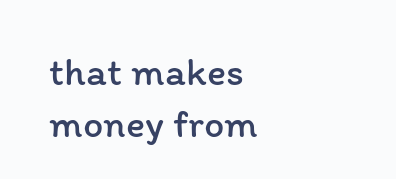that makes money from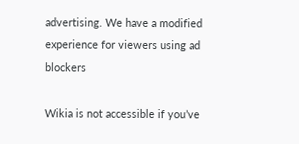advertising. We have a modified experience for viewers using ad blockers

Wikia is not accessible if you’ve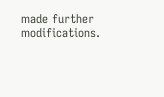made further modifications.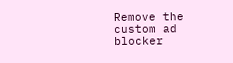Remove the custom ad blocker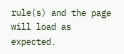rule(s) and the page will load as expected.